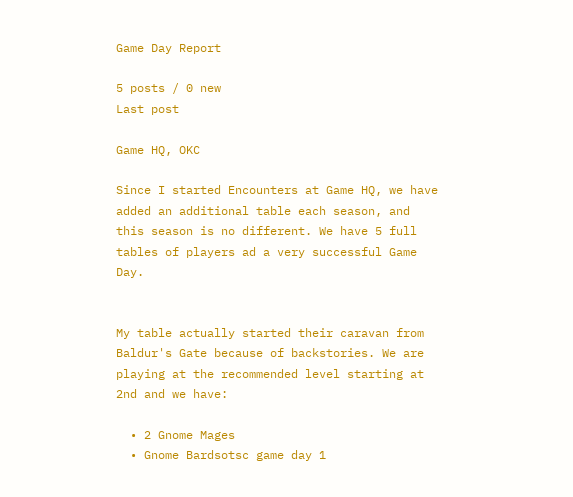Game Day Report

5 posts / 0 new
Last post

Game HQ, OKC

Since I started Encounters at Game HQ, we have added an additional table each season, and this season is no different. We have 5 full tables of players ad a very successful Game Day.


My table actually started their caravan from Baldur's Gate because of backstories. We are playing at the recommended level starting at 2nd and we have:

  • 2 Gnome Mages
  • Gnome Bardsotsc game day 1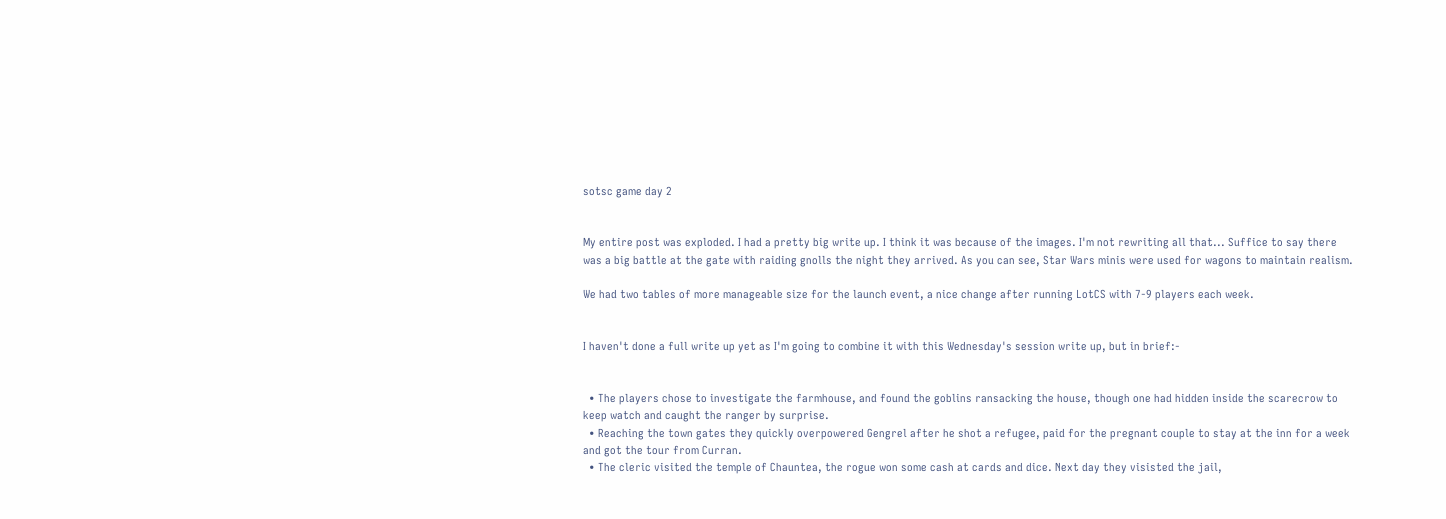sotsc game day 2


My entire post was exploded. I had a pretty big write up. I think it was because of the images. I'm not rewriting all that... Suffice to say there was a big battle at the gate with raiding gnolls the night they arrived. As you can see, Star Wars minis were used for wagons to maintain realism.

We had two tables of more manageable size for the launch event, a nice change after running LotCS with 7-9 players each week.


I haven't done a full write up yet as I'm going to combine it with this Wednesday's session write up, but in brief:-


  • The players chose to investigate the farmhouse, and found the goblins ransacking the house, though one had hidden inside the scarecrow to keep watch and caught the ranger by surprise.
  • Reaching the town gates they quickly overpowered Gengrel after he shot a refugee, paid for the pregnant couple to stay at the inn for a week and got the tour from Curran.
  • The cleric visited the temple of Chauntea, the rogue won some cash at cards and dice. Next day they visisted the jail,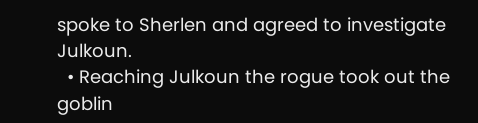spoke to Sherlen and agreed to investigate Julkoun.
  • Reaching Julkoun the rogue took out the goblin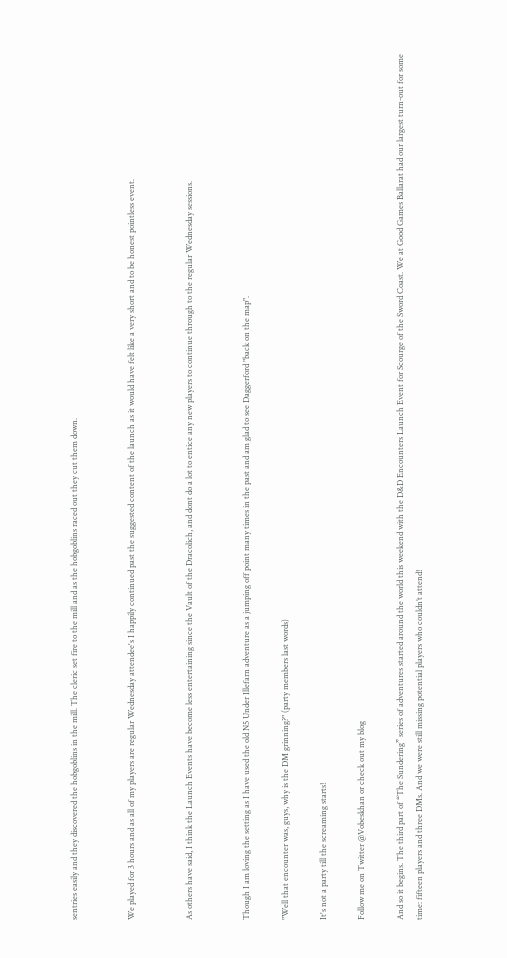sentries easily and they discovered the hobgoblins in the mill. The cleric set fire to the mill and as the hobgoblins raced out they cut them down.


We played for 3 hours and as all of my players are regular Wednesday attendee's I happily continued past the suggested content of the launch as it would have felt like a very short and to be honest pointless event.


As others have said, I think the Launch Events have become less entertaining since the Vault of the Dracolich, and dont do a lot to entice any new players to continue through to the regular Wednesday sessions.


Though I am loving the setting as I have used the old N5 Under Illefarn adventure as a jumping off point many times in the past and am glad to see Daggerford "back on the map".

"Well that encounter was, guys, why is the DM grinning?" (party members last words)

It's not a party till the screaming starts!

Follow me on Twitter @Vobeskhan or check out my blog

And so it begins. The third part of “The Sundering” series of adventures started around the world this weekend with the D&D Encounters Launch Event for Scourge of the Sword Coast. We at Good Games Ballarat had our largest turn-out for some time: fifteen players and three DMs. And we were still missing potential players who couldn’t attend!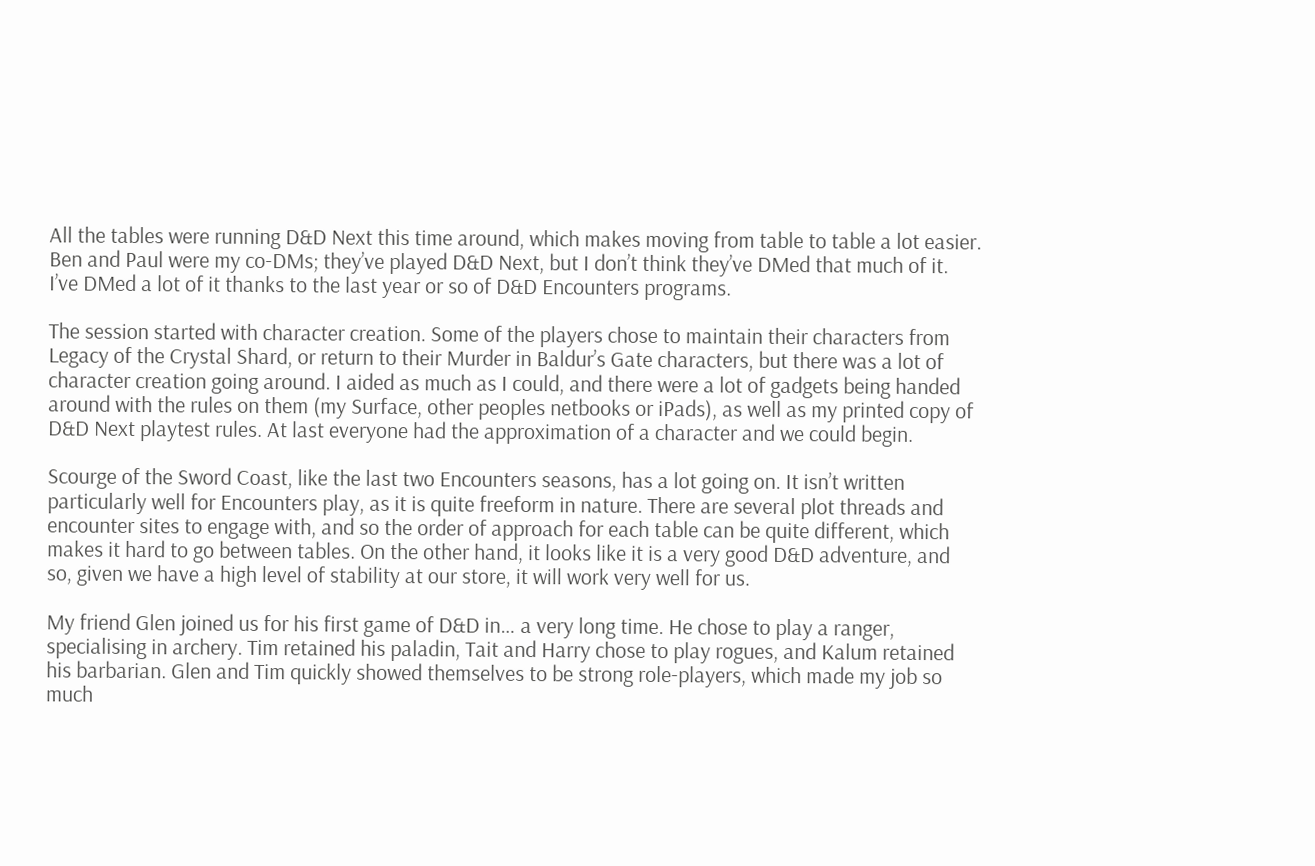All the tables were running D&D Next this time around, which makes moving from table to table a lot easier. Ben and Paul were my co-DMs; they’ve played D&D Next, but I don’t think they’ve DMed that much of it. I’ve DMed a lot of it thanks to the last year or so of D&D Encounters programs.

The session started with character creation. Some of the players chose to maintain their characters from Legacy of the Crystal Shard, or return to their Murder in Baldur’s Gate characters, but there was a lot of character creation going around. I aided as much as I could, and there were a lot of gadgets being handed around with the rules on them (my Surface, other peoples netbooks or iPads), as well as my printed copy of D&D Next playtest rules. At last everyone had the approximation of a character and we could begin.

Scourge of the Sword Coast, like the last two Encounters seasons, has a lot going on. It isn’t written particularly well for Encounters play, as it is quite freeform in nature. There are several plot threads and encounter sites to engage with, and so the order of approach for each table can be quite different, which makes it hard to go between tables. On the other hand, it looks like it is a very good D&D adventure, and so, given we have a high level of stability at our store, it will work very well for us.

My friend Glen joined us for his first game of D&D in… a very long time. He chose to play a ranger, specialising in archery. Tim retained his paladin, Tait and Harry chose to play rogues, and Kalum retained his barbarian. Glen and Tim quickly showed themselves to be strong role-players, which made my job so much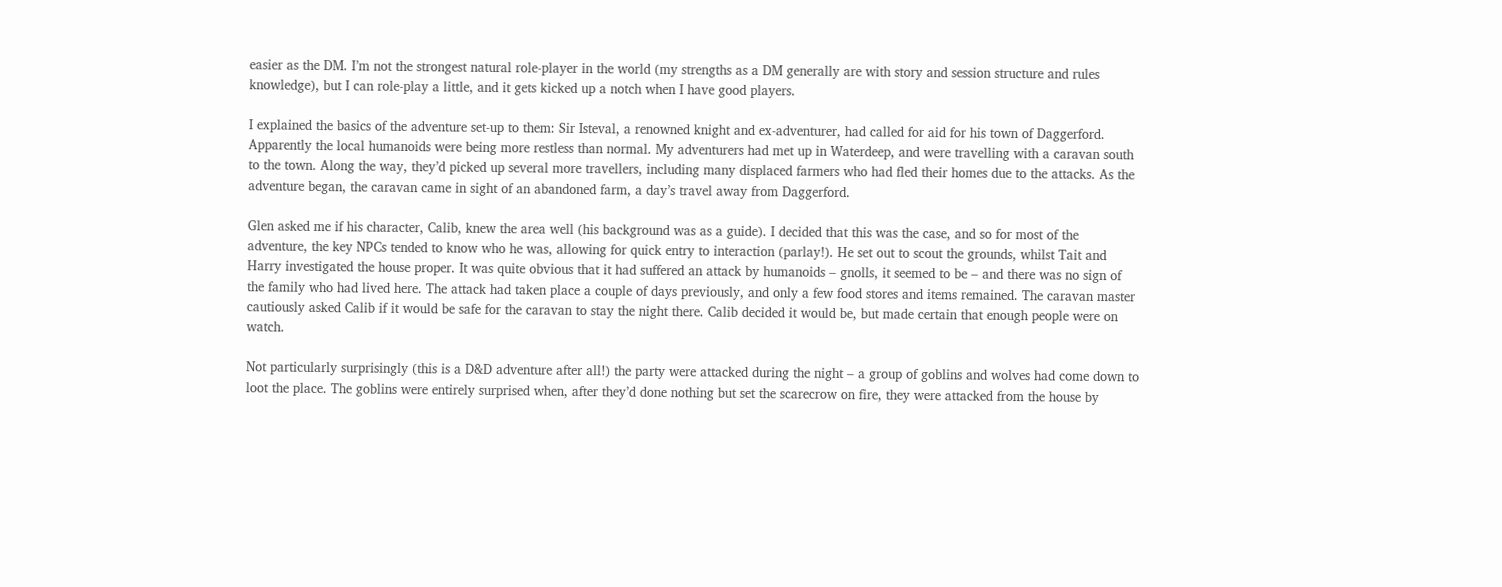easier as the DM. I’m not the strongest natural role-player in the world (my strengths as a DM generally are with story and session structure and rules knowledge), but I can role-play a little, and it gets kicked up a notch when I have good players.

I explained the basics of the adventure set-up to them: Sir Isteval, a renowned knight and ex-adventurer, had called for aid for his town of Daggerford. Apparently the local humanoids were being more restless than normal. My adventurers had met up in Waterdeep, and were travelling with a caravan south to the town. Along the way, they’d picked up several more travellers, including many displaced farmers who had fled their homes due to the attacks. As the adventure began, the caravan came in sight of an abandoned farm, a day’s travel away from Daggerford.

Glen asked me if his character, Calib, knew the area well (his background was as a guide). I decided that this was the case, and so for most of the adventure, the key NPCs tended to know who he was, allowing for quick entry to interaction (parlay!). He set out to scout the grounds, whilst Tait and Harry investigated the house proper. It was quite obvious that it had suffered an attack by humanoids – gnolls, it seemed to be – and there was no sign of the family who had lived here. The attack had taken place a couple of days previously, and only a few food stores and items remained. The caravan master cautiously asked Calib if it would be safe for the caravan to stay the night there. Calib decided it would be, but made certain that enough people were on watch.

Not particularly surprisingly (this is a D&D adventure after all!) the party were attacked during the night – a group of goblins and wolves had come down to loot the place. The goblins were entirely surprised when, after they’d done nothing but set the scarecrow on fire, they were attacked from the house by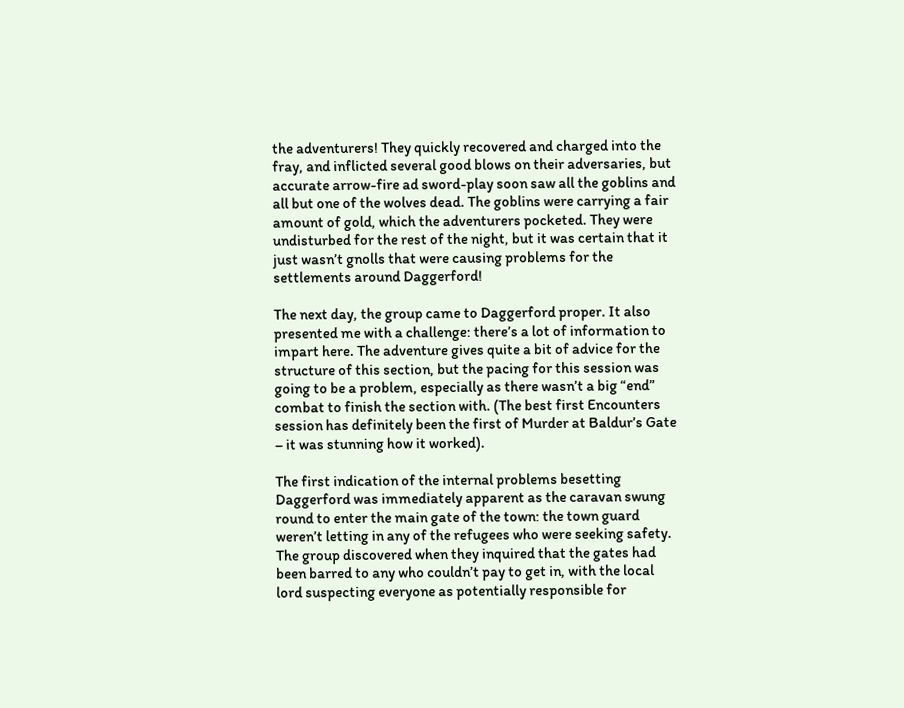the adventurers! They quickly recovered and charged into the fray, and inflicted several good blows on their adversaries, but accurate arrow-fire ad sword-play soon saw all the goblins and all but one of the wolves dead. The goblins were carrying a fair amount of gold, which the adventurers pocketed. They were undisturbed for the rest of the night, but it was certain that it just wasn’t gnolls that were causing problems for the settlements around Daggerford!

The next day, the group came to Daggerford proper. It also presented me with a challenge: there’s a lot of information to impart here. The adventure gives quite a bit of advice for the structure of this section, but the pacing for this session was going to be a problem, especially as there wasn’t a big “end” combat to finish the section with. (The best first Encounters session has definitely been the first of Murder at Baldur’s Gate – it was stunning how it worked).

The first indication of the internal problems besetting Daggerford was immediately apparent as the caravan swung round to enter the main gate of the town: the town guard weren’t letting in any of the refugees who were seeking safety. The group discovered when they inquired that the gates had been barred to any who couldn’t pay to get in, with the local lord suspecting everyone as potentially responsible for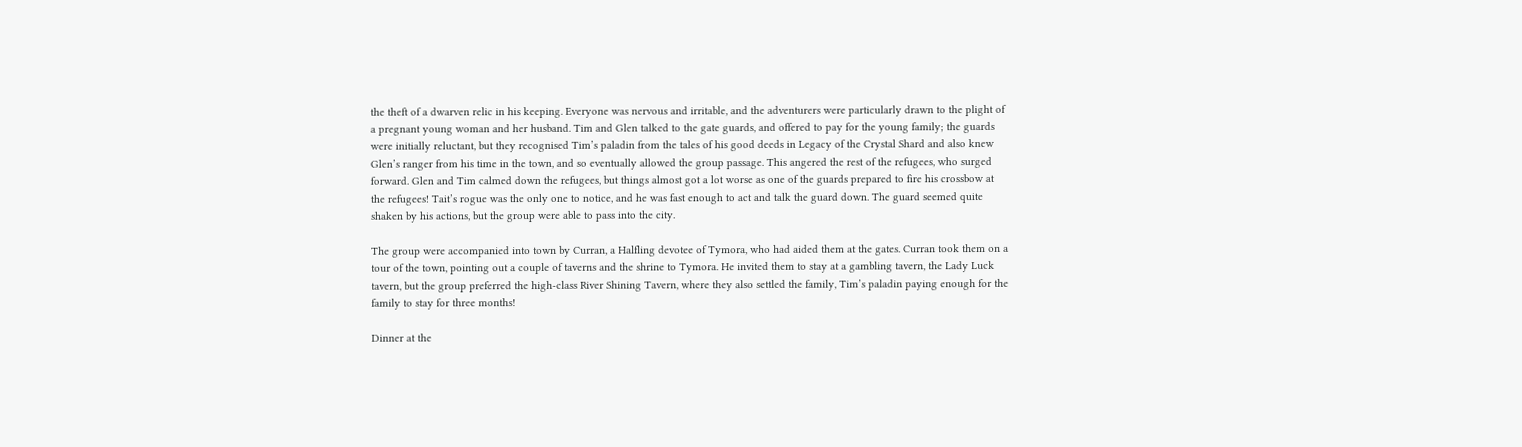the theft of a dwarven relic in his keeping. Everyone was nervous and irritable, and the adventurers were particularly drawn to the plight of a pregnant young woman and her husband. Tim and Glen talked to the gate guards, and offered to pay for the young family; the guards were initially reluctant, but they recognised Tim’s paladin from the tales of his good deeds in Legacy of the Crystal Shard and also knew Glen’s ranger from his time in the town, and so eventually allowed the group passage. This angered the rest of the refugees, who surged forward. Glen and Tim calmed down the refugees, but things almost got a lot worse as one of the guards prepared to fire his crossbow at the refugees! Tait’s rogue was the only one to notice, and he was fast enough to act and talk the guard down. The guard seemed quite shaken by his actions, but the group were able to pass into the city.

The group were accompanied into town by Curran, a Halfling devotee of Tymora, who had aided them at the gates. Curran took them on a tour of the town, pointing out a couple of taverns and the shrine to Tymora. He invited them to stay at a gambling tavern, the Lady Luck tavern, but the group preferred the high-class River Shining Tavern, where they also settled the family, Tim’s paladin paying enough for the family to stay for three months!

Dinner at the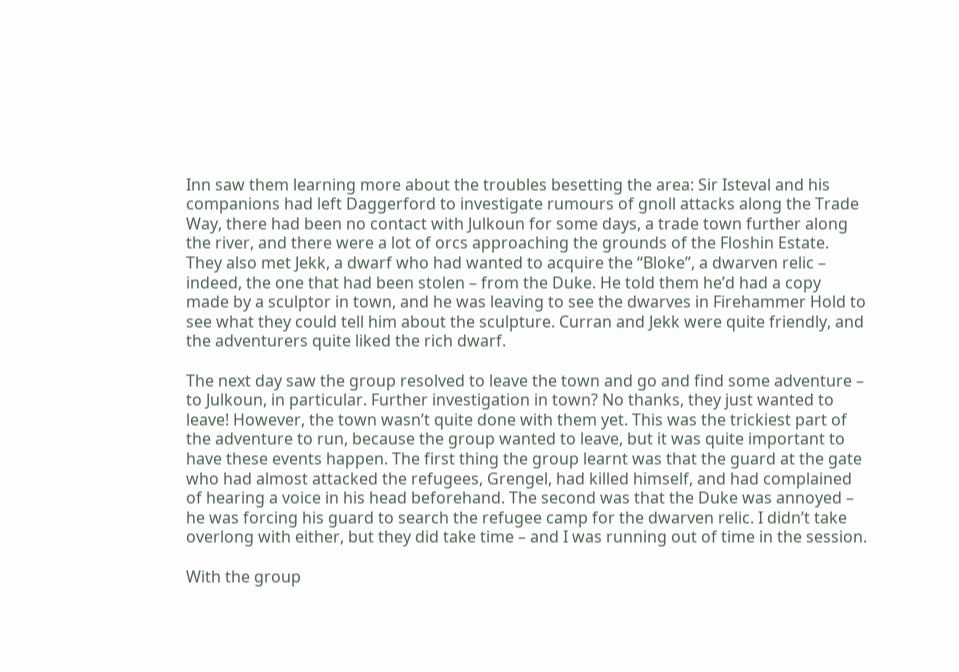Inn saw them learning more about the troubles besetting the area: Sir Isteval and his companions had left Daggerford to investigate rumours of gnoll attacks along the Trade Way, there had been no contact with Julkoun for some days, a trade town further along the river, and there were a lot of orcs approaching the grounds of the Floshin Estate. They also met Jekk, a dwarf who had wanted to acquire the “Bloke”, a dwarven relic – indeed, the one that had been stolen – from the Duke. He told them he’d had a copy made by a sculptor in town, and he was leaving to see the dwarves in Firehammer Hold to see what they could tell him about the sculpture. Curran and Jekk were quite friendly, and the adventurers quite liked the rich dwarf.

The next day saw the group resolved to leave the town and go and find some adventure – to Julkoun, in particular. Further investigation in town? No thanks, they just wanted to leave! However, the town wasn’t quite done with them yet. This was the trickiest part of the adventure to run, because the group wanted to leave, but it was quite important to have these events happen. The first thing the group learnt was that the guard at the gate who had almost attacked the refugees, Grengel, had killed himself, and had complained of hearing a voice in his head beforehand. The second was that the Duke was annoyed – he was forcing his guard to search the refugee camp for the dwarven relic. I didn’t take overlong with either, but they did take time – and I was running out of time in the session.

With the group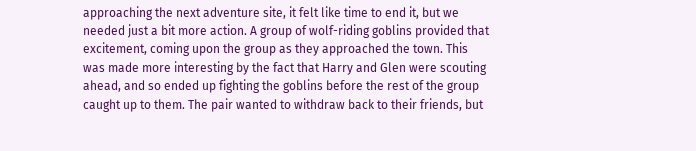approaching the next adventure site, it felt like time to end it, but we needed just a bit more action. A group of wolf-riding goblins provided that excitement, coming upon the group as they approached the town. This was made more interesting by the fact that Harry and Glen were scouting ahead, and so ended up fighting the goblins before the rest of the group caught up to them. The pair wanted to withdraw back to their friends, but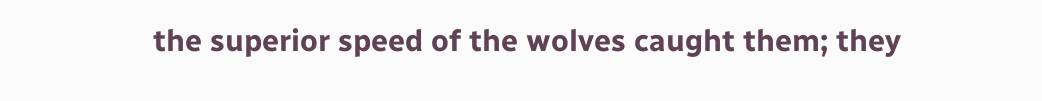the superior speed of the wolves caught them; they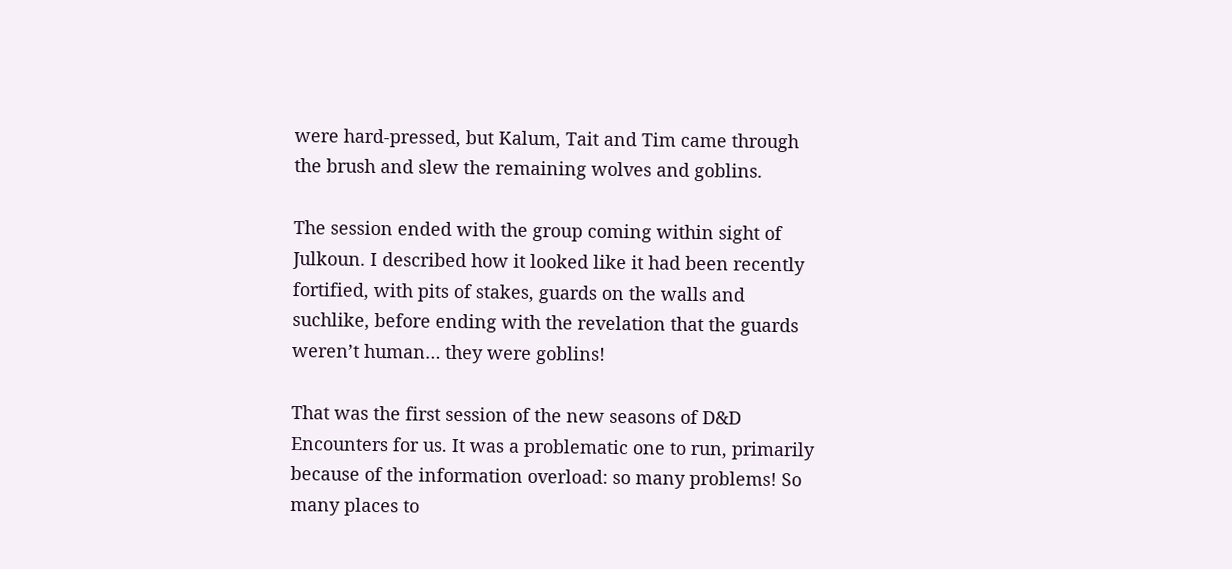were hard-pressed, but Kalum, Tait and Tim came through the brush and slew the remaining wolves and goblins.

The session ended with the group coming within sight of Julkoun. I described how it looked like it had been recently fortified, with pits of stakes, guards on the walls and suchlike, before ending with the revelation that the guards weren’t human… they were goblins!

That was the first session of the new seasons of D&D Encounters for us. It was a problematic one to run, primarily because of the information overload: so many problems! So many places to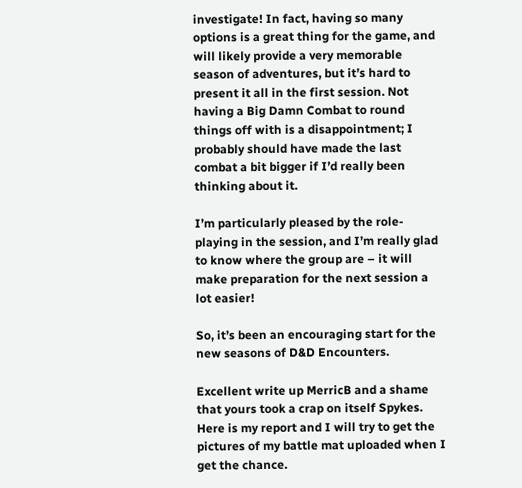investigate! In fact, having so many options is a great thing for the game, and will likely provide a very memorable season of adventures, but it’s hard to present it all in the first session. Not having a Big Damn Combat to round things off with is a disappointment; I probably should have made the last combat a bit bigger if I’d really been thinking about it.

I’m particularly pleased by the role-playing in the session, and I’m really glad to know where the group are – it will make preparation for the next session a lot easier!

So, it’s been an encouraging start for the new seasons of D&D Encounters.

Excellent write up MerricB and a shame that yours took a crap on itself Spykes. Here is my report and I will try to get the pictures of my battle mat uploaded when I get the chance.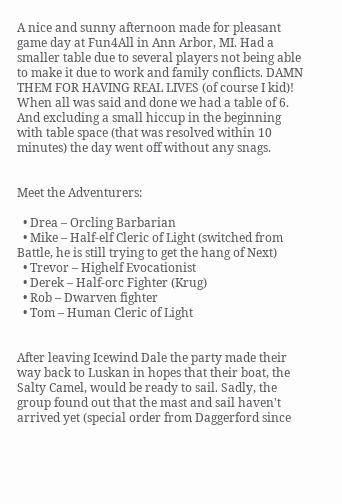A nice and sunny afternoon made for pleasant game day at Fun4All in Ann Arbor, MI. Had a smaller table due to several players not being able to make it due to work and family conflicts. DAMN THEM FOR HAVING REAL LIVES (of course I kid)! When all was said and done we had a table of 6. And excluding a small hiccup in the beginning with table space (that was resolved within 10 minutes) the day went off without any snags.


Meet the Adventurers:

  • Drea – Orcling Barbarian
  • Mike – Half-elf Cleric of Light (switched from Battle, he is still trying to get the hang of Next)
  • Trevor – Highelf Evocationist
  • Derek – Half-orc Fighter (Krug)
  • Rob – Dwarven fighter
  • Tom – Human Cleric of Light


After leaving Icewind Dale the party made their way back to Luskan in hopes that their boat, the Salty Camel, would be ready to sail. Sadly, the group found out that the mast and sail haven't arrived yet (special order from Daggerford since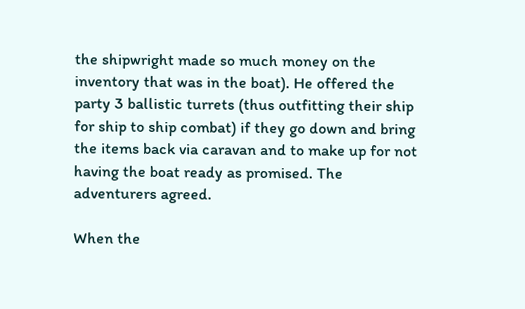the shipwright made so much money on the inventory that was in the boat). He offered the party 3 ballistic turrets (thus outfitting their ship for ship to ship combat) if they go down and bring the items back via caravan and to make up for not having the boat ready as promised. The adventurers agreed.

When the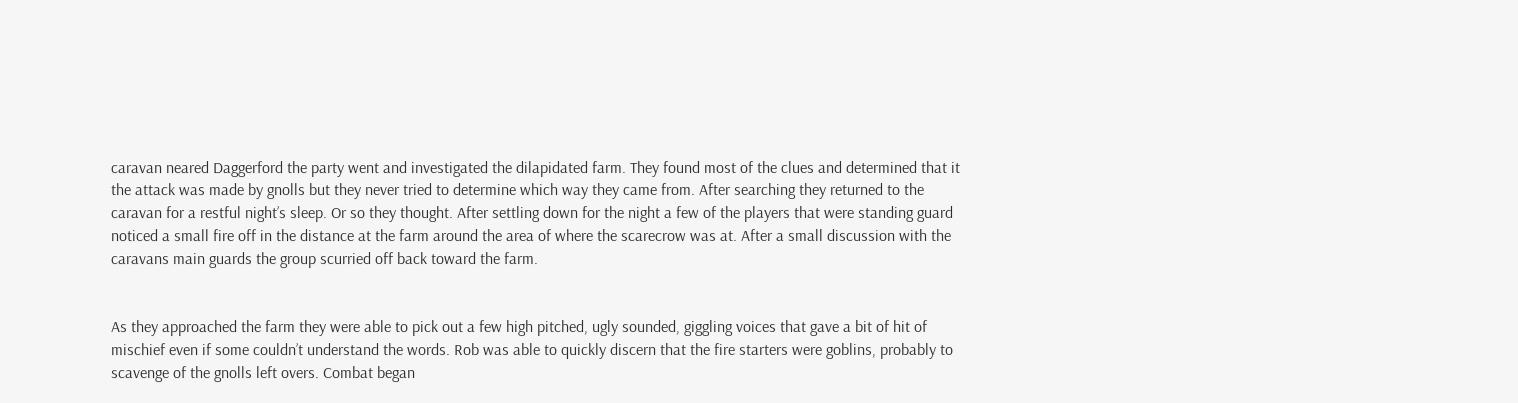caravan neared Daggerford the party went and investigated the dilapidated farm. They found most of the clues and determined that it the attack was made by gnolls but they never tried to determine which way they came from. After searching they returned to the caravan for a restful night’s sleep. Or so they thought. After settling down for the night a few of the players that were standing guard noticed a small fire off in the distance at the farm around the area of where the scarecrow was at. After a small discussion with the caravans main guards the group scurried off back toward the farm.


As they approached the farm they were able to pick out a few high pitched, ugly sounded, giggling voices that gave a bit of hit of mischief even if some couldn’t understand the words. Rob was able to quickly discern that the fire starters were goblins, probably to scavenge of the gnolls left overs. Combat began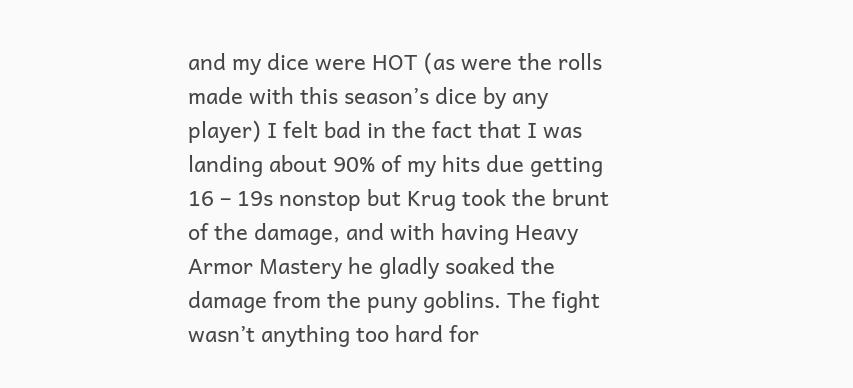and my dice were HOT (as were the rolls made with this season’s dice by any player) I felt bad in the fact that I was landing about 90% of my hits due getting 16 – 19s nonstop but Krug took the brunt of the damage, and with having Heavy Armor Mastery he gladly soaked the damage from the puny goblins. The fight wasn’t anything too hard for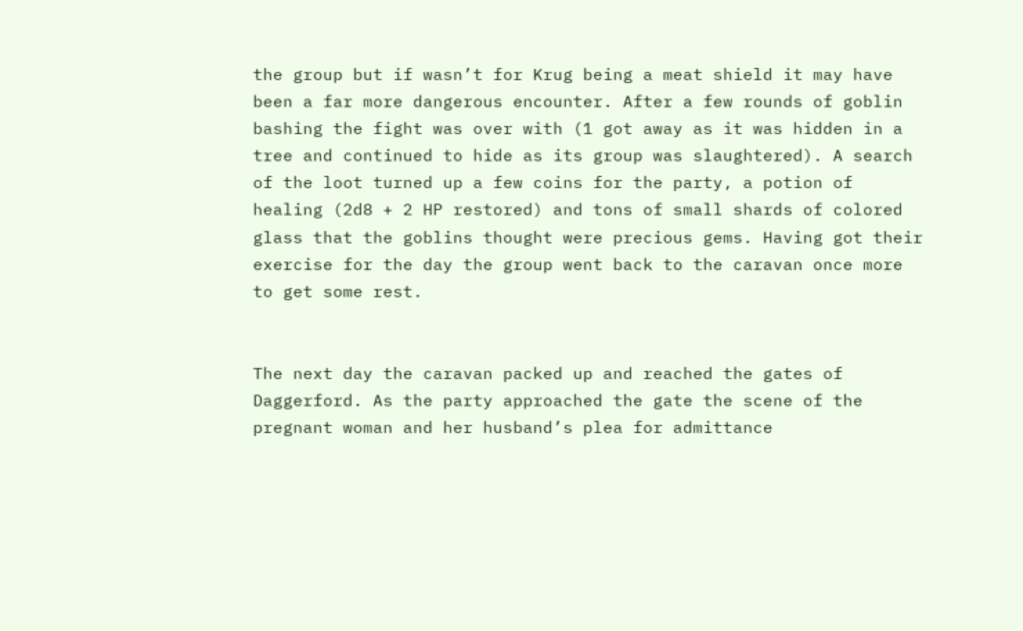the group but if wasn’t for Krug being a meat shield it may have been a far more dangerous encounter. After a few rounds of goblin bashing the fight was over with (1 got away as it was hidden in a tree and continued to hide as its group was slaughtered). A search of the loot turned up a few coins for the party, a potion of healing (2d8 + 2 HP restored) and tons of small shards of colored glass that the goblins thought were precious gems. Having got their exercise for the day the group went back to the caravan once more to get some rest.


The next day the caravan packed up and reached the gates of Daggerford. As the party approached the gate the scene of the pregnant woman and her husband’s plea for admittance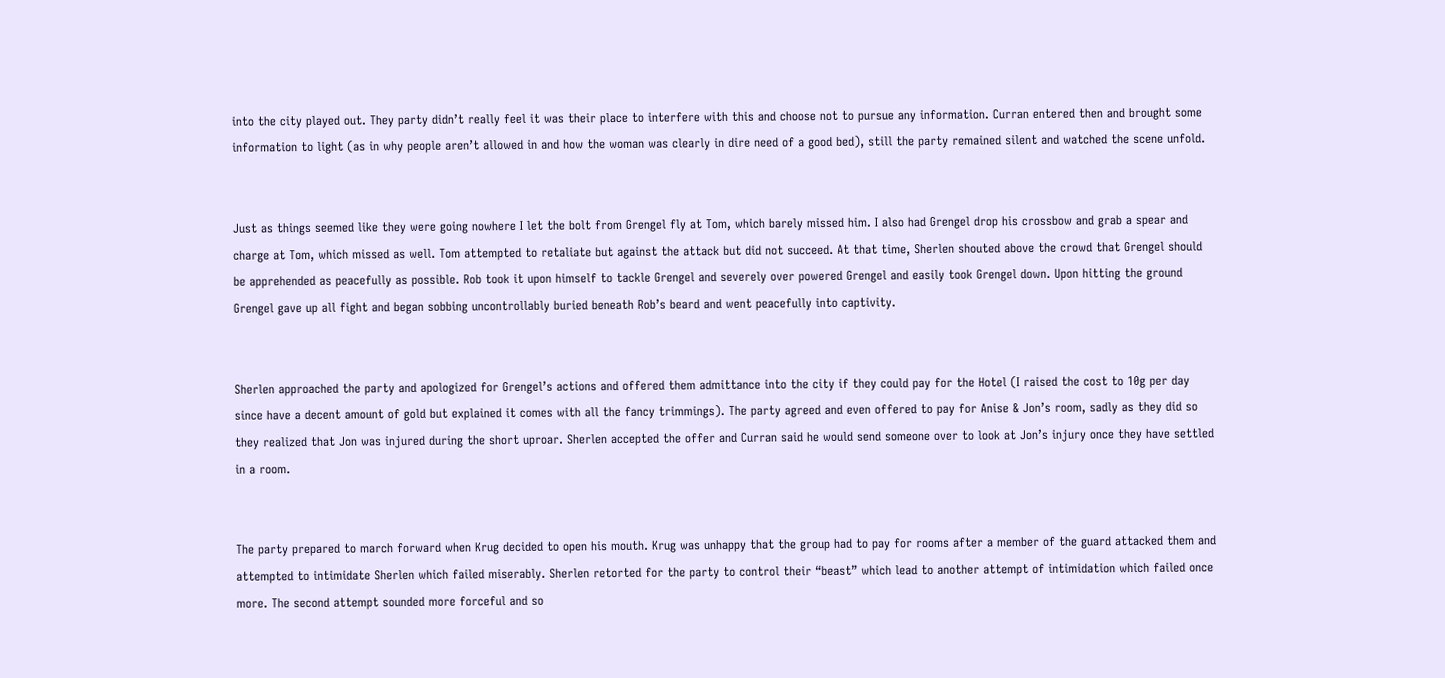into the city played out. They party didn’t really feel it was their place to interfere with this and choose not to pursue any information. Curran entered then and brought some information to light (as in why people aren’t allowed in and how the woman was clearly in dire need of a good bed), still the party remained silent and watched the scene unfold.


Just as things seemed like they were going nowhere I let the bolt from Grengel fly at Tom, which barely missed him. I also had Grengel drop his crossbow and grab a spear and charge at Tom, which missed as well. Tom attempted to retaliate but against the attack but did not succeed. At that time, Sherlen shouted above the crowd that Grengel should be apprehended as peacefully as possible. Rob took it upon himself to tackle Grengel and severely over powered Grengel and easily took Grengel down. Upon hitting the ground Grengel gave up all fight and began sobbing uncontrollably buried beneath Rob’s beard and went peacefully into captivity.


Sherlen approached the party and apologized for Grengel’s actions and offered them admittance into the city if they could pay for the Hotel (I raised the cost to 10g per day since have a decent amount of gold but explained it comes with all the fancy trimmings). The party agreed and even offered to pay for Anise & Jon’s room, sadly as they did so they realized that Jon was injured during the short uproar. Sherlen accepted the offer and Curran said he would send someone over to look at Jon’s injury once they have settled in a room.


The party prepared to march forward when Krug decided to open his mouth. Krug was unhappy that the group had to pay for rooms after a member of the guard attacked them and attempted to intimidate Sherlen which failed miserably. Sherlen retorted for the party to control their “beast” which lead to another attempt of intimidation which failed once more. The second attempt sounded more forceful and so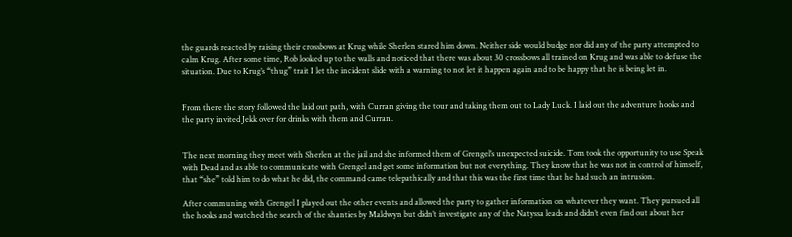the guards reacted by raising their crossbows at Krug while Sherlen stared him down. Neither side would budge nor did any of the party attempted to calm Krug. After some time, Rob looked up to the walls and noticed that there was about 30 crossbows all trained on Krug and was able to defuse the situation. Due to Krug’s “thug” trait I let the incident slide with a warning to not let it happen again and to be happy that he is being let in.


From there the story followed the laid out path, with Curran giving the tour and taking them out to Lady Luck. I laid out the adventure hooks and the party invited Jekk over for drinks with them and Curran.


The next morning they meet with Sherlen at the jail and she informed them of Grengel’s unexpected suicide. Tom took the opportunity to use Speak with Dead and as able to communicate with Grengel and get some information but not everything. They know that he was not in control of himself, that “she” told him to do what he did, the command came telepathically and that this was the first time that he had such an intrusion.

After communing with Grengel I played out the other events and allowed the party to gather information on whatever they want. They pursued all the hooks and watched the search of the shanties by Maldwyn but didn’t investigate any of the Natyssa leads and didn’t even find out about her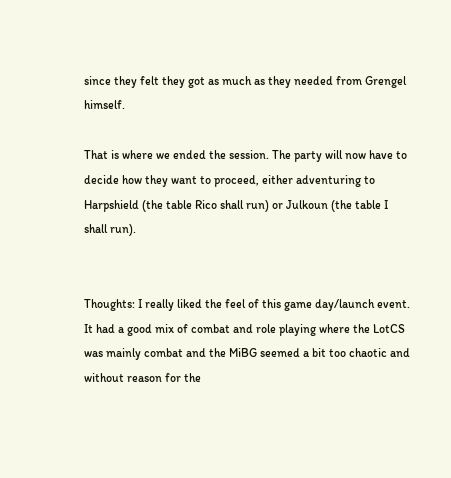since they felt they got as much as they needed from Grengel himself.

That is where we ended the session. The party will now have to decide how they want to proceed, either adventuring to Harpshield (the table Rico shall run) or Julkoun (the table I shall run).


Thoughts: I really liked the feel of this game day/launch event. It had a good mix of combat and role playing where the LotCS was mainly combat and the MiBG seemed a bit too chaotic and without reason for the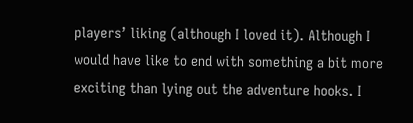players’ liking (although I loved it). Although I would have like to end with something a bit more exciting than lying out the adventure hooks. I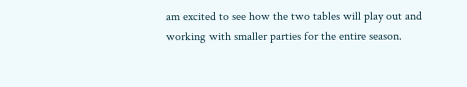am excited to see how the two tables will play out and working with smaller parties for the entire season.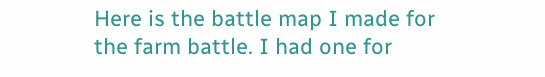Here is the battle map I made for the farm battle. I had one for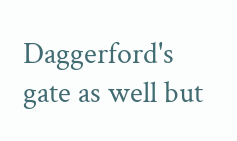Daggerford's gate as well but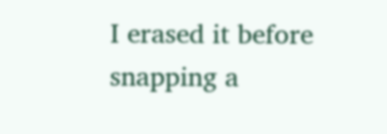I erased it before snapping a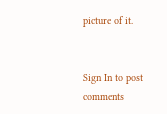picture of it.


Sign In to post comments